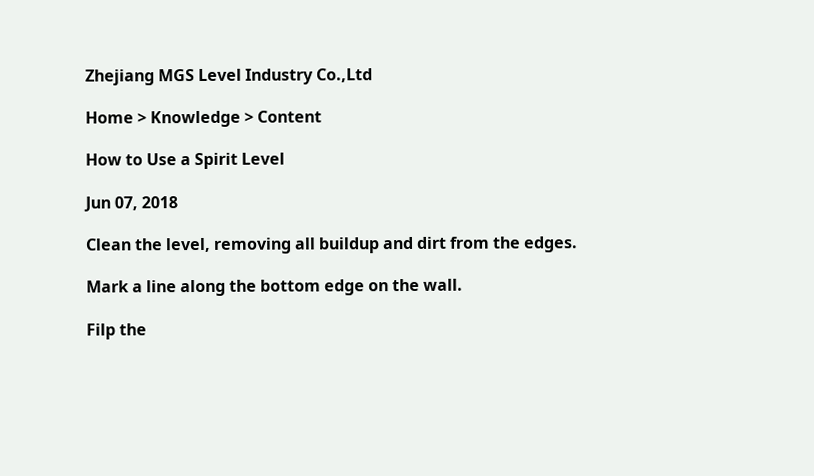Zhejiang MGS Level Industry Co.,Ltd

Home > Knowledge > Content

How to Use a Spirit Level

Jun 07, 2018

Clean the level, removing all buildup and dirt from the edges.

Mark a line along the bottom edge on the wall.

Filp the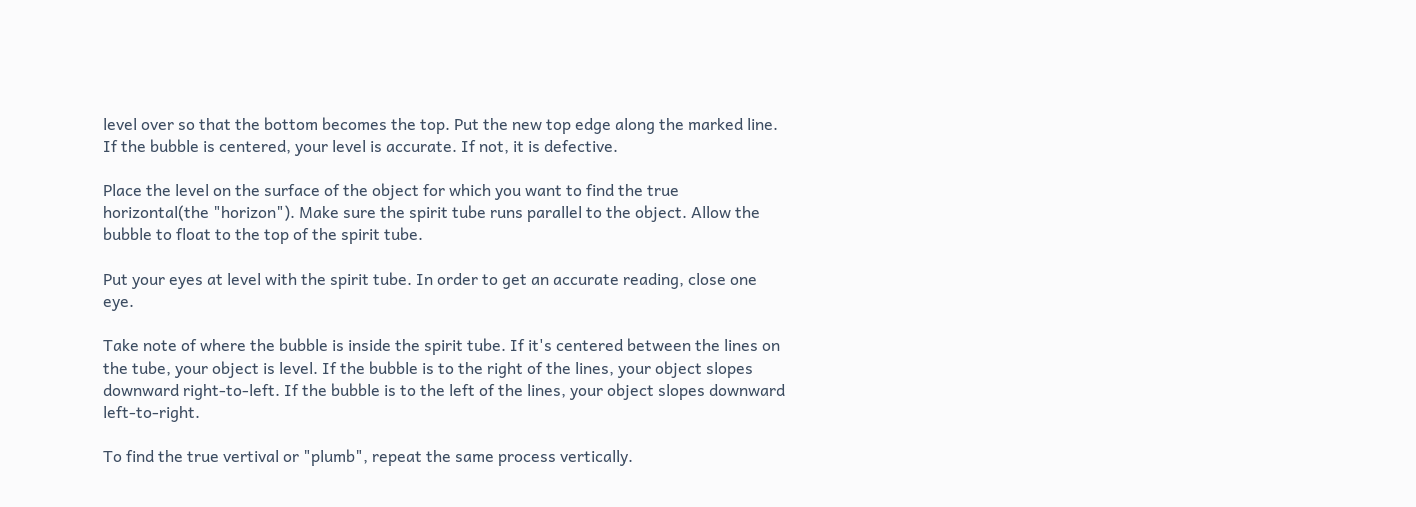level over so that the bottom becomes the top. Put the new top edge along the marked line. If the bubble is centered, your level is accurate. If not, it is defective.

Place the level on the surface of the object for which you want to find the true horizontal(the "horizon"). Make sure the spirit tube runs parallel to the object. Allow the bubble to float to the top of the spirit tube.

Put your eyes at level with the spirit tube. In order to get an accurate reading, close one eye.

Take note of where the bubble is inside the spirit tube. If it's centered between the lines on the tube, your object is level. If the bubble is to the right of the lines, your object slopes downward right-to-left. If the bubble is to the left of the lines, your object slopes downward left-to-right.

To find the true vertival or "plumb", repeat the same process vertically.